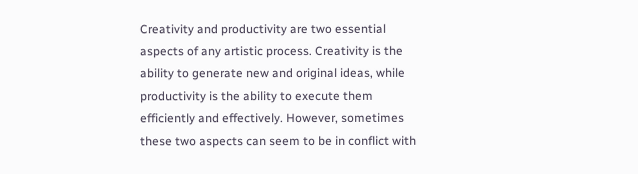Creativity and productivity are two essential aspects of any artistic process. Creativity is the ability to generate new and original ideas, while productivity is the ability to execute them efficiently and effectively. However, sometimes these two aspects can seem to be in conflict with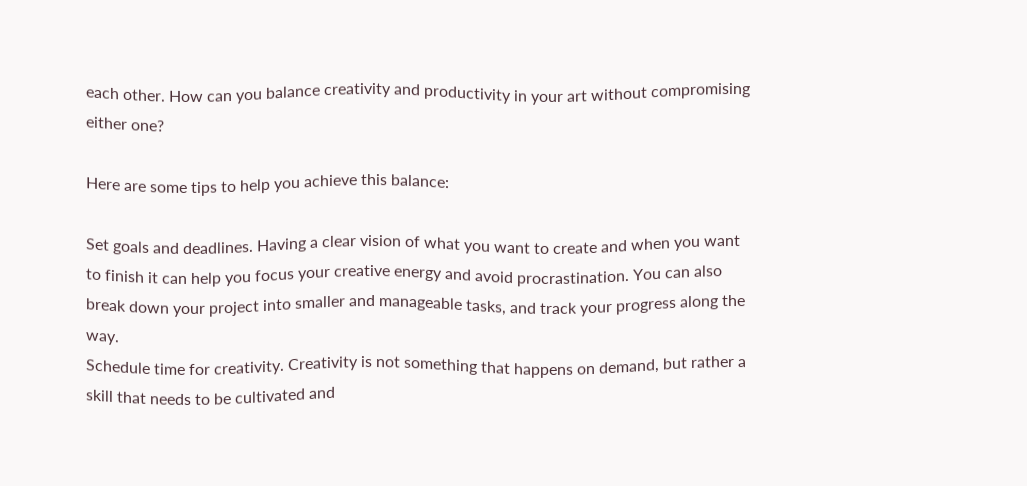each other. How can you balance creativity and productivity in your art without compromising either one?

Here are some tips to help you achieve this balance:

Set goals and deadlines. Having a clear vision of what you want to create and when you want to finish it can help you focus your creative energy and avoid procrastination. You can also break down your project into smaller and manageable tasks, and track your progress along the way.
Schedule time for creativity. Creativity is not something that happens on demand, but rather a skill that needs to be cultivated and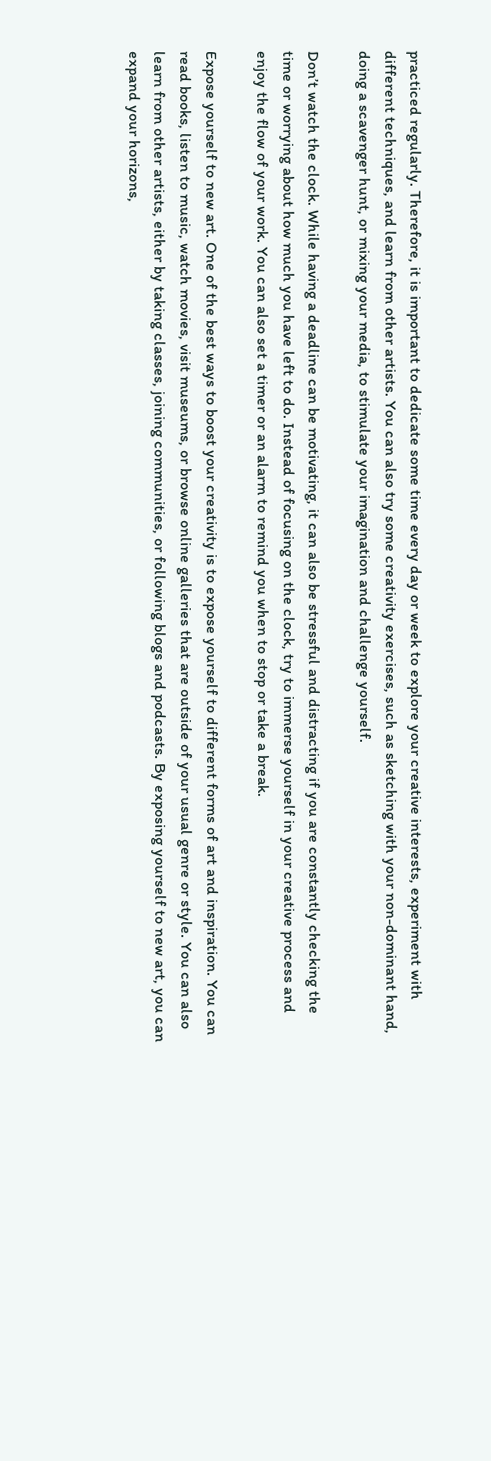practiced regularly. Therefore, it is important to dedicate some time every day or week to explore your creative interests, experiment with different techniques, and learn from other artists. You can also try some creativity exercises, such as sketching with your non-dominant hand, doing a scavenger hunt, or mixing your media, to stimulate your imagination and challenge yourself.

Don’t watch the clock. While having a deadline can be motivating, it can also be stressful and distracting if you are constantly checking the time or worrying about how much you have left to do. Instead of focusing on the clock, try to immerse yourself in your creative process and enjoy the flow of your work. You can also set a timer or an alarm to remind you when to stop or take a break.

Expose yourself to new art. One of the best ways to boost your creativity is to expose yourself to different forms of art and inspiration. You can read books, listen to music, watch movies, visit museums, or browse online galleries that are outside of your usual genre or style. You can also learn from other artists, either by taking classes, joining communities, or following blogs and podcasts. By exposing yourself to new art, you can expand your horizons,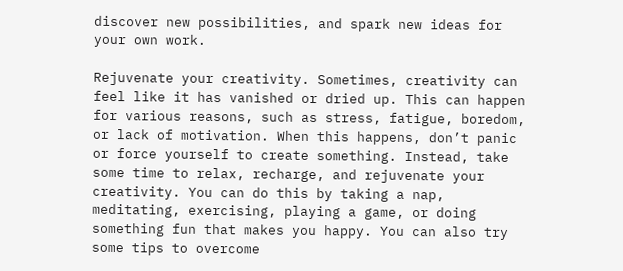discover new possibilities, and spark new ideas for your own work.

Rejuvenate your creativity. Sometimes, creativity can feel like it has vanished or dried up. This can happen for various reasons, such as stress, fatigue, boredom, or lack of motivation. When this happens, don’t panic or force yourself to create something. Instead, take some time to relax, recharge, and rejuvenate your creativity. You can do this by taking a nap, meditating, exercising, playing a game, or doing something fun that makes you happy. You can also try some tips to overcome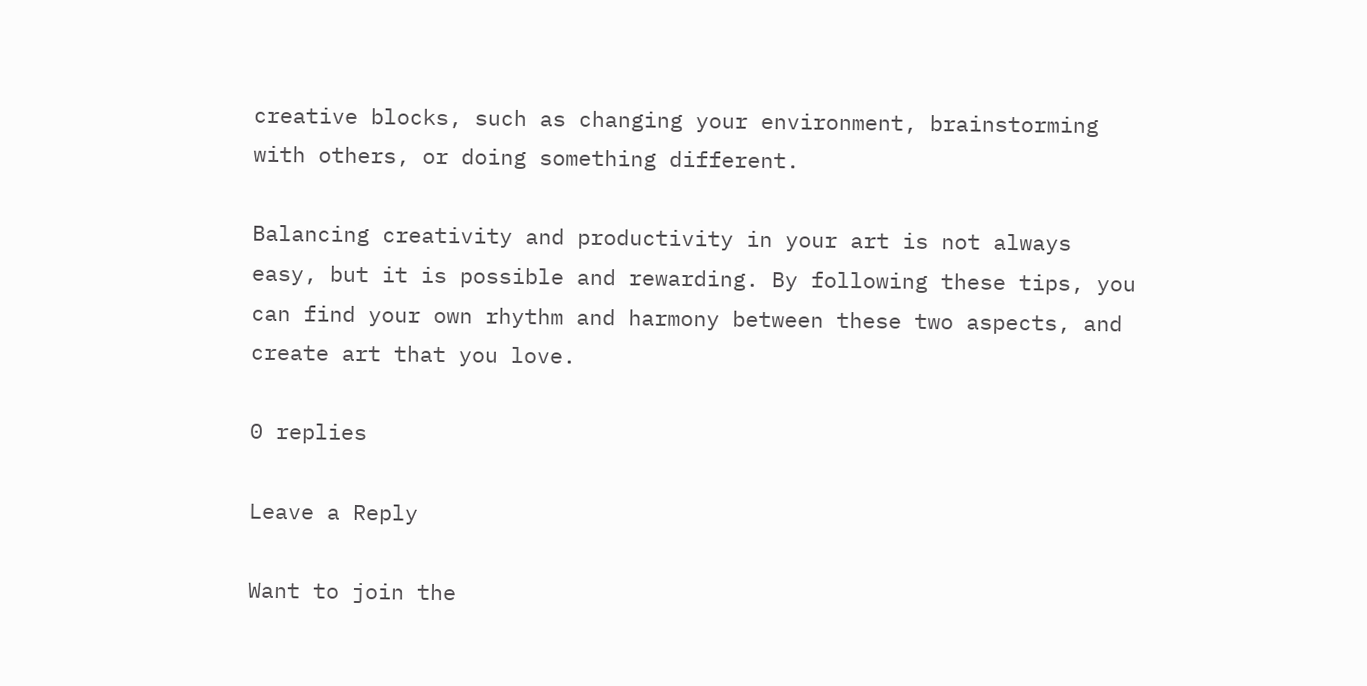creative blocks, such as changing your environment, brainstorming with others, or doing something different.

Balancing creativity and productivity in your art is not always easy, but it is possible and rewarding. By following these tips, you can find your own rhythm and harmony between these two aspects, and create art that you love.

0 replies

Leave a Reply

Want to join the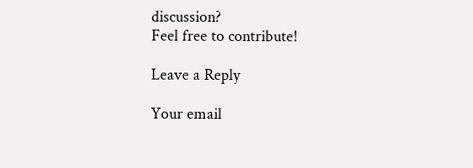discussion?
Feel free to contribute!

Leave a Reply

Your email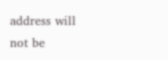address will not be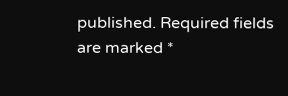published. Required fields are marked *